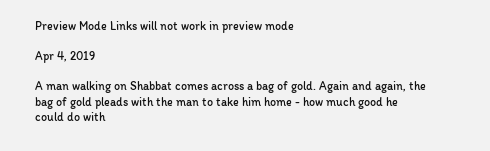Preview Mode Links will not work in preview mode

Apr 4, 2019

A man walking on Shabbat comes across a bag of gold. Again and again, the bag of gold pleads with the man to take him home - how much good he could do with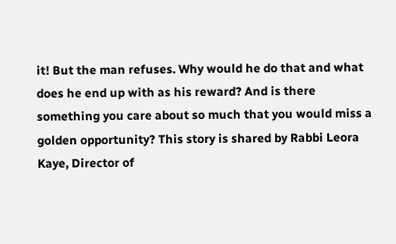it! But the man refuses. Why would he do that and what does he end up with as his reward? And is there something you care about so much that you would miss a golden opportunity? This story is shared by Rabbi Leora Kaye, Director of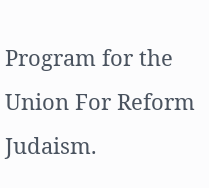Program for the Union For Reform Judaism.